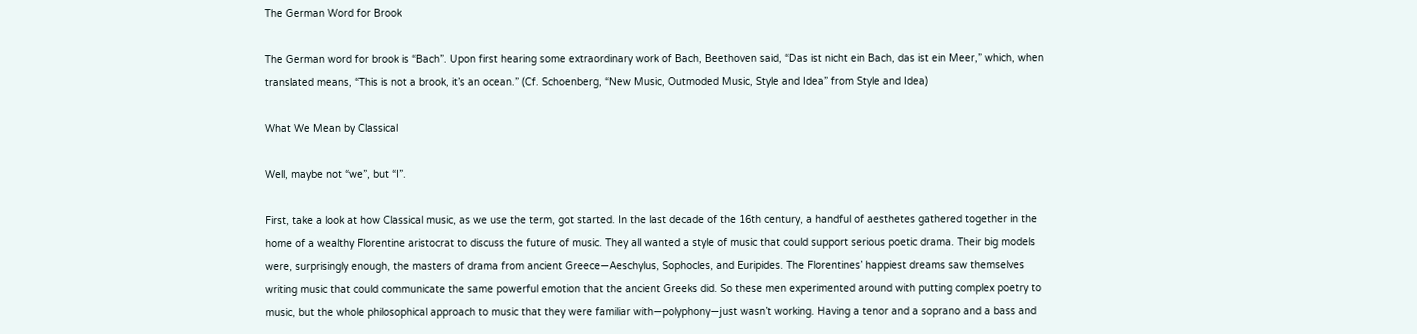The German Word for Brook

The German word for brook is “Bach”. Upon first hearing some extraordinary work of Bach, Beethoven said, “Das ist nicht ein Bach, das ist ein Meer,” which, when translated means, “This is not a brook, it’s an ocean.” (Cf. Schoenberg, “New Music, Outmoded Music, Style and Idea” from Style and Idea)

What We Mean by Classical

Well, maybe not “we”, but “I”.

First, take a look at how Classical music, as we use the term, got started. In the last decade of the 16th century, a handful of aesthetes gathered together in the home of a wealthy Florentine aristocrat to discuss the future of music. They all wanted a style of music that could support serious poetic drama. Their big models were, surprisingly enough, the masters of drama from ancient Greece—Aeschylus, Sophocles, and Euripides. The Florentines’ happiest dreams saw themselves writing music that could communicate the same powerful emotion that the ancient Greeks did. So these men experimented around with putting complex poetry to music, but the whole philosophical approach to music that they were familiar with—polyphony—just wasn’t working. Having a tenor and a soprano and a bass and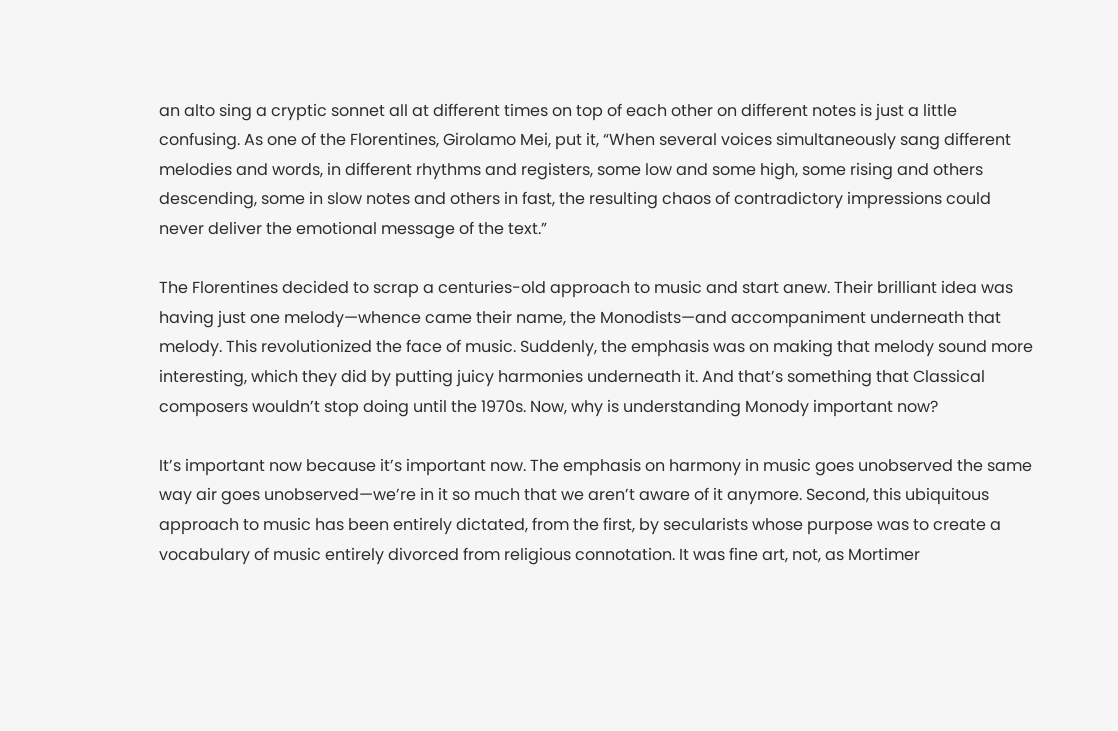an alto sing a cryptic sonnet all at different times on top of each other on different notes is just a little confusing. As one of the Florentines, Girolamo Mei, put it, “When several voices simultaneously sang different melodies and words, in different rhythms and registers, some low and some high, some rising and others descending, some in slow notes and others in fast, the resulting chaos of contradictory impressions could never deliver the emotional message of the text.”

The Florentines decided to scrap a centuries-old approach to music and start anew. Their brilliant idea was having just one melody—whence came their name, the Monodists—and accompaniment underneath that melody. This revolutionized the face of music. Suddenly, the emphasis was on making that melody sound more interesting, which they did by putting juicy harmonies underneath it. And that’s something that Classical composers wouldn’t stop doing until the 1970s. Now, why is understanding Monody important now?

It’s important now because it’s important now. The emphasis on harmony in music goes unobserved the same way air goes unobserved—we’re in it so much that we aren’t aware of it anymore. Second, this ubiquitous approach to music has been entirely dictated, from the first, by secularists whose purpose was to create a vocabulary of music entirely divorced from religious connotation. It was fine art, not, as Mortimer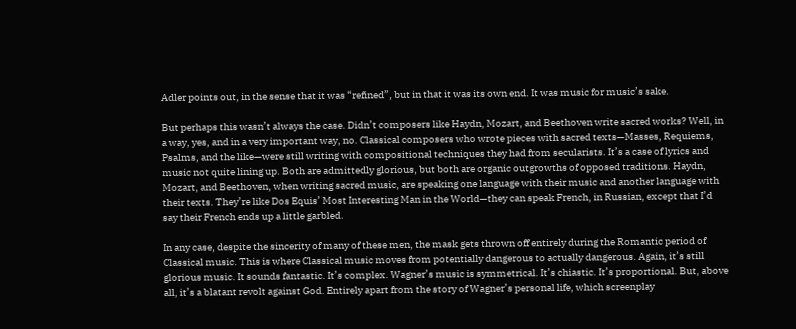Adler points out, in the sense that it was “refined”, but in that it was its own end. It was music for music’s sake.

But perhaps this wasn’t always the case. Didn’t composers like Haydn, Mozart, and Beethoven write sacred works? Well, in a way, yes, and in a very important way, no. Classical composers who wrote pieces with sacred texts—Masses, Requiems, Psalms, and the like—were still writing with compositional techniques they had from secularists. It’s a case of lyrics and music not quite lining up. Both are admittedly glorious, but both are organic outgrowths of opposed traditions. Haydn, Mozart, and Beethoven, when writing sacred music, are speaking one language with their music and another language with their texts. They’re like Dos Equis’ Most Interesting Man in the World—they can speak French, in Russian, except that I’d say their French ends up a little garbled.

In any case, despite the sincerity of many of these men, the mask gets thrown off entirely during the Romantic period of Classical music. This is where Classical music moves from potentially dangerous to actually dangerous. Again, it’s still glorious music. It sounds fantastic. It’s complex. Wagner’s music is symmetrical. It’s chiastic. It’s proportional. But, above all, it’s a blatant revolt against God. Entirely apart from the story of Wagner’s personal life, which screenplay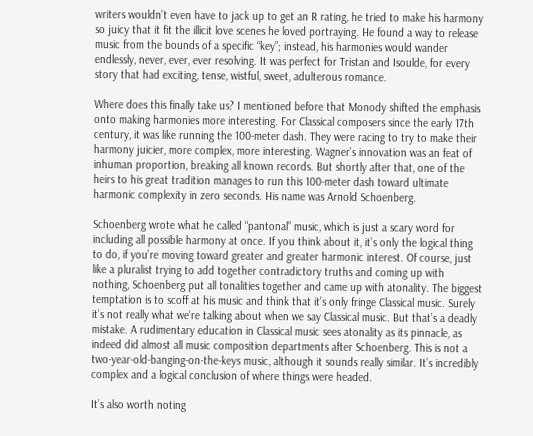writers wouldn’t even have to jack up to get an R rating, he tried to make his harmony so juicy that it fit the illicit love scenes he loved portraying. He found a way to release music from the bounds of a specific “key”; instead, his harmonies would wander endlessly, never, ever, ever resolving. It was perfect for Tristan and Isoulde, for every story that had exciting, tense, wistful, sweet, adulterous romance.

Where does this finally take us? I mentioned before that Monody shifted the emphasis onto making harmonies more interesting. For Classical composers since the early 17th century, it was like running the 100-meter dash. They were racing to try to make their harmony juicier, more complex, more interesting. Wagner’s innovation was an feat of inhuman proportion, breaking all known records. But shortly after that, one of the heirs to his great tradition manages to run this 100-meter dash toward ultimate harmonic complexity in zero seconds. His name was Arnold Schoenberg.

Schoenberg wrote what he called “pantonal” music, which is just a scary word for including all possible harmony at once. If you think about it, it’s only the logical thing to do, if you’re moving toward greater and greater harmonic interest. Of course, just like a pluralist trying to add together contradictory truths and coming up with nothing, Schoenberg put all tonalities together and came up with atonality. The biggest temptation is to scoff at his music and think that it’s only fringe Classical music. Surely it’s not really what we’re talking about when we say Classical music. But that’s a deadly mistake. A rudimentary education in Classical music sees atonality as its pinnacle, as indeed did almost all music composition departments after Schoenberg. This is not a two-year-old-banging-on-the-keys music, although it sounds really similar. It’s incredibly complex and a logical conclusion of where things were headed.

It’s also worth noting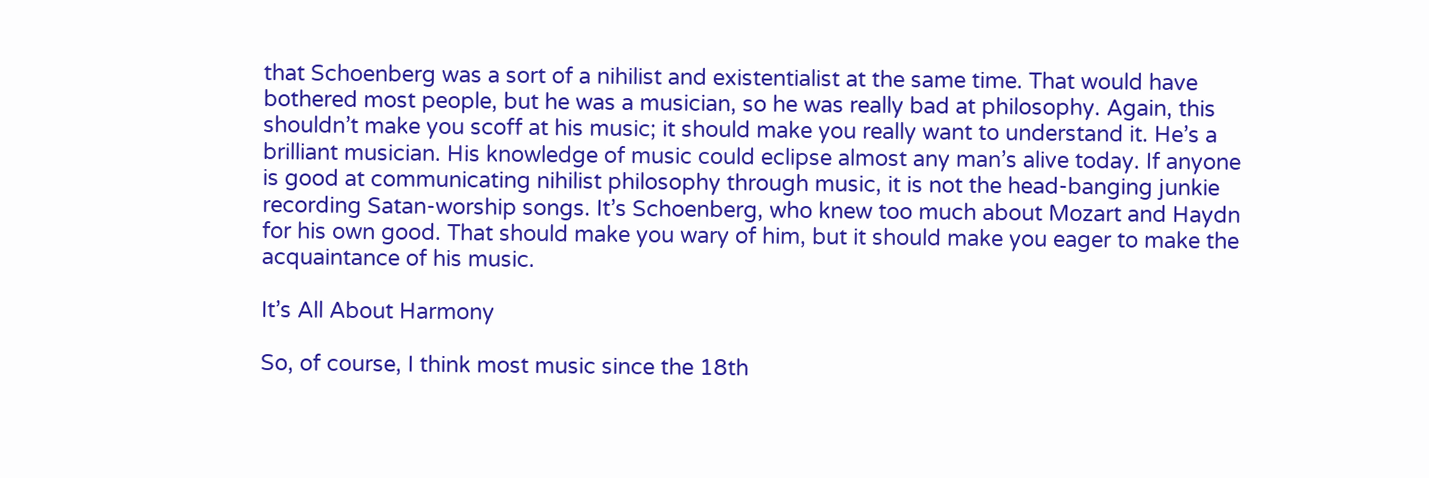that Schoenberg was a sort of a nihilist and existentialist at the same time. That would have bothered most people, but he was a musician, so he was really bad at philosophy. Again, this shouldn’t make you scoff at his music; it should make you really want to understand it. He’s a brilliant musician. His knowledge of music could eclipse almost any man’s alive today. If anyone is good at communicating nihilist philosophy through music, it is not the head-banging junkie recording Satan-worship songs. It’s Schoenberg, who knew too much about Mozart and Haydn for his own good. That should make you wary of him, but it should make you eager to make the acquaintance of his music.

It’s All About Harmony

So, of course, I think most music since the 18th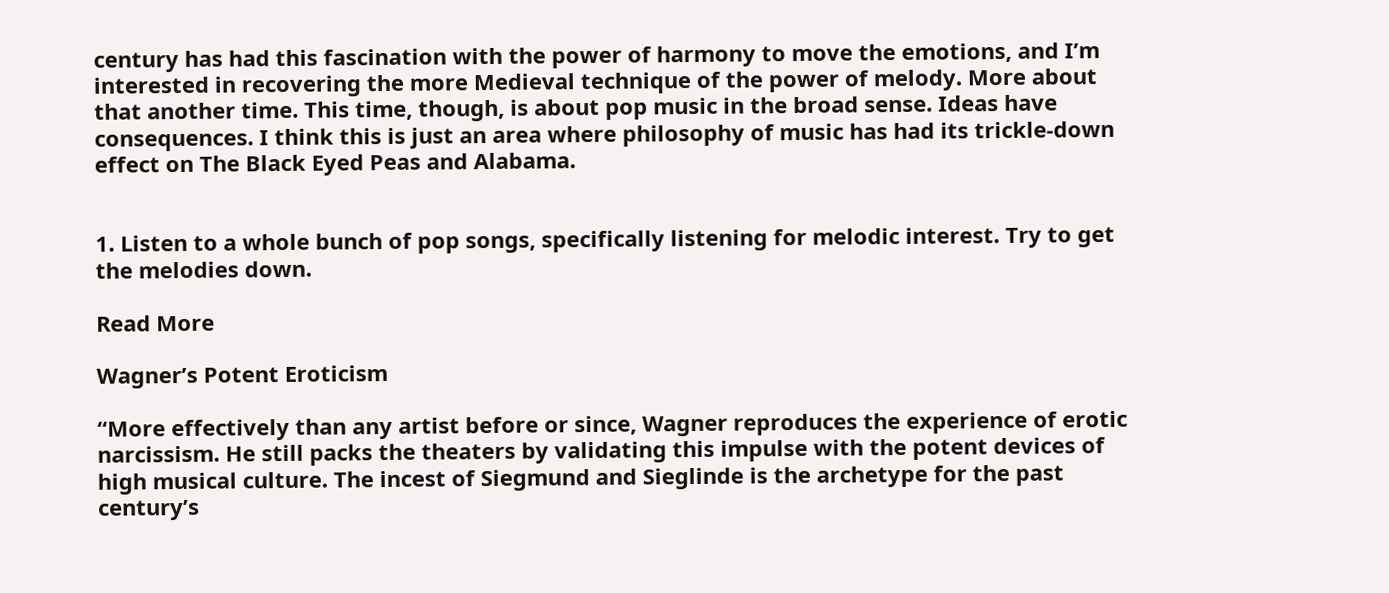century has had this fascination with the power of harmony to move the emotions, and I’m interested in recovering the more Medieval technique of the power of melody. More about that another time. This time, though, is about pop music in the broad sense. Ideas have consequences. I think this is just an area where philosophy of music has had its trickle-down effect on The Black Eyed Peas and Alabama.


1. Listen to a whole bunch of pop songs, specifically listening for melodic interest. Try to get the melodies down.

Read More

Wagner’s Potent Eroticism

“More effectively than any artist before or since, Wagner reproduces the experience of erotic narcissism. He still packs the theaters by validating this impulse with the potent devices of high musical culture. The incest of Siegmund and Sieglinde is the archetype for the past century’s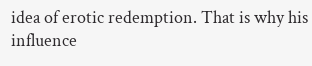idea of erotic redemption. That is why his influence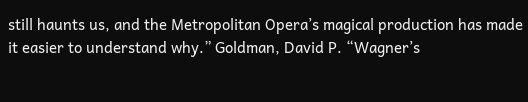still haunts us, and the Metropolitan Opera’s magical production has made it easier to understand why.” Goldman, David P. “Wagner’s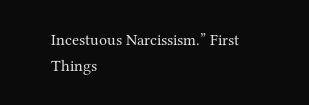Incestuous Narcissism.” First Things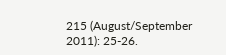215 (August/September 2011): 25-26.